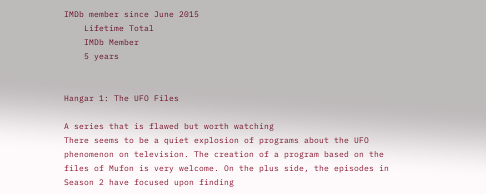IMDb member since June 2015
    Lifetime Total
    IMDb Member
    5 years


Hangar 1: The UFO Files

A series that is flawed but worth watching
There seems to be a quiet explosion of programs about the UFO phenomenon on television. The creation of a program based on the files of Mufon is very welcome. On the plus side, the episodes in Season 2 have focused upon finding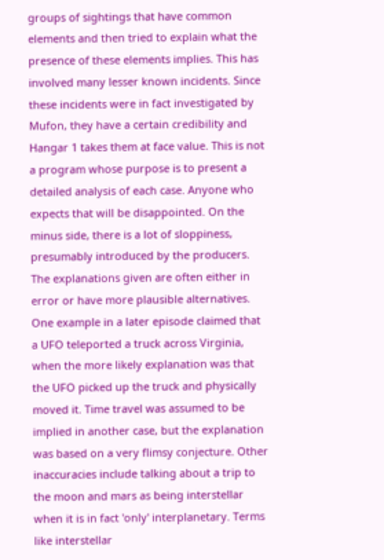groups of sightings that have common elements and then tried to explain what the presence of these elements implies. This has involved many lesser known incidents. Since these incidents were in fact investigated by Mufon, they have a certain credibility and Hangar 1 takes them at face value. This is not a program whose purpose is to present a detailed analysis of each case. Anyone who expects that will be disappointed. On the minus side, there is a lot of sloppiness, presumably introduced by the producers. The explanations given are often either in error or have more plausible alternatives. One example in a later episode claimed that a UFO teleported a truck across Virginia, when the more likely explanation was that the UFO picked up the truck and physically moved it. Time travel was assumed to be implied in another case, but the explanation was based on a very flimsy conjecture. Other inaccuracies include talking about a trip to the moon and mars as being interstellar when it is in fact 'only' interplanetary. Terms like interstellar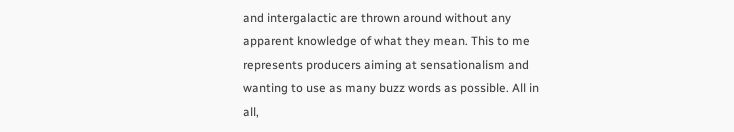and intergalactic are thrown around without any apparent knowledge of what they mean. This to me represents producers aiming at sensationalism and wanting to use as many buzz words as possible. All in all,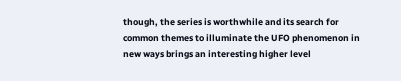though, the series is worthwhile and its search for common themes to illuminate the UFO phenomenon in new ways brings an interesting higher level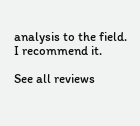analysis to the field. I recommend it.

See all reviews